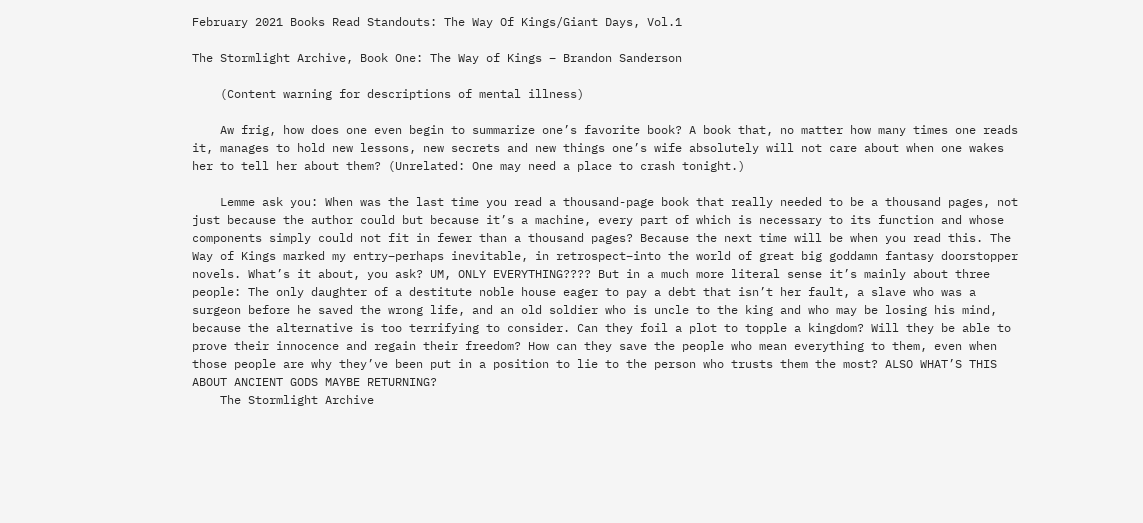February 2021 Books Read Standouts: The Way Of Kings/Giant Days, Vol.1

The Stormlight Archive, Book One: The Way of Kings – Brandon Sanderson

    (Content warning for descriptions of mental illness)

    Aw frig, how does one even begin to summarize one’s favorite book? A book that, no matter how many times one reads it, manages to hold new lessons, new secrets and new things one’s wife absolutely will not care about when one wakes her to tell her about them? (Unrelated: One may need a place to crash tonight.)

    Lemme ask you: When was the last time you read a thousand-page book that really needed to be a thousand pages, not just because the author could but because it’s a machine, every part of which is necessary to its function and whose components simply could not fit in fewer than a thousand pages? Because the next time will be when you read this. The Way of Kings marked my entry–perhaps inevitable, in retrospect–into the world of great big goddamn fantasy doorstopper novels. What’s it about, you ask? UM, ONLY EVERYTHING???? But in a much more literal sense it’s mainly about three people: The only daughter of a destitute noble house eager to pay a debt that isn’t her fault, a slave who was a surgeon before he saved the wrong life, and an old soldier who is uncle to the king and who may be losing his mind, because the alternative is too terrifying to consider. Can they foil a plot to topple a kingdom? Will they be able to prove their innocence and regain their freedom? How can they save the people who mean everything to them, even when those people are why they’ve been put in a position to lie to the person who trusts them the most? ALSO WHAT’S THIS ABOUT ANCIENT GODS MAYBE RETURNING?
    The Stormlight Archive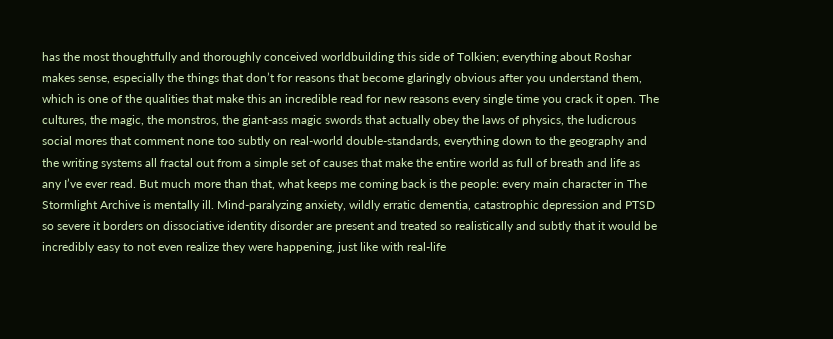has the most thoughtfully and thoroughly conceived worldbuilding this side of Tolkien; everything about Roshar makes sense, especially the things that don’t for reasons that become glaringly obvious after you understand them, which is one of the qualities that make this an incredible read for new reasons every single time you crack it open. The cultures, the magic, the monstros, the giant-ass magic swords that actually obey the laws of physics, the ludicrous social mores that comment none too subtly on real-world double-standards, everything down to the geography and the writing systems all fractal out from a simple set of causes that make the entire world as full of breath and life as any I’ve ever read. But much more than that, what keeps me coming back is the people: every main character in The Stormlight Archive is mentally ill. Mind-paralyzing anxiety, wildly erratic dementia, catastrophic depression and PTSD so severe it borders on dissociative identity disorder are present and treated so realistically and subtly that it would be incredibly easy to not even realize they were happening, just like with real-life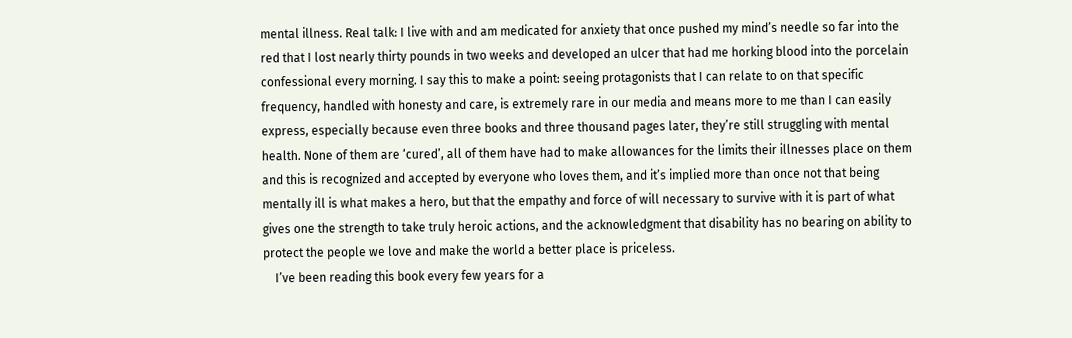mental illness. Real talk: I live with and am medicated for anxiety that once pushed my mind’s needle so far into the red that I lost nearly thirty pounds in two weeks and developed an ulcer that had me horking blood into the porcelain confessional every morning. I say this to make a point: seeing protagonists that I can relate to on that specific frequency, handled with honesty and care, is extremely rare in our media and means more to me than I can easily express, especially because even three books and three thousand pages later, they’re still struggling with mental health. None of them are ‘cured’, all of them have had to make allowances for the limits their illnesses place on them and this is recognized and accepted by everyone who loves them, and it’s implied more than once not that being mentally ill is what makes a hero, but that the empathy and force of will necessary to survive with it is part of what gives one the strength to take truly heroic actions, and the acknowledgment that disability has no bearing on ability to protect the people we love and make the world a better place is priceless.
    I’ve been reading this book every few years for a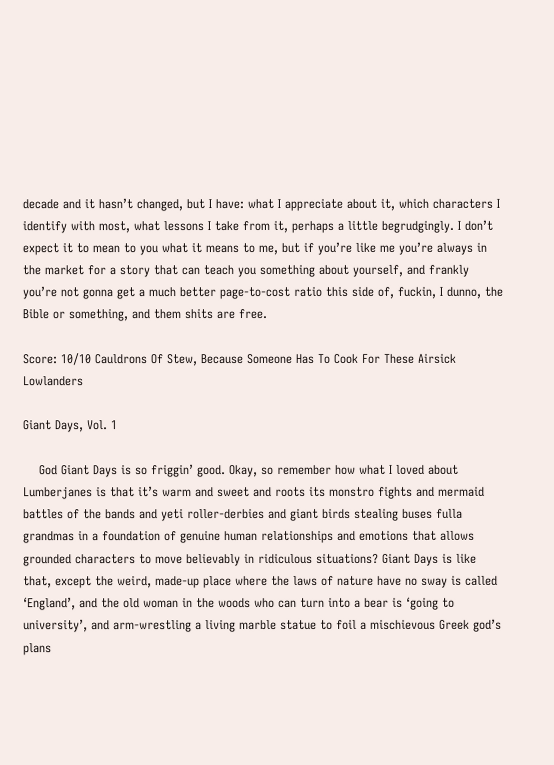decade and it hasn’t changed, but I have: what I appreciate about it, which characters I identify with most, what lessons I take from it, perhaps a little begrudgingly. I don’t expect it to mean to you what it means to me, but if you’re like me you’re always in the market for a story that can teach you something about yourself, and frankly you’re not gonna get a much better page-to-cost ratio this side of, fuckin, I dunno, the Bible or something, and them shits are free.

Score: 10/10 Cauldrons Of Stew, Because Someone Has To Cook For These Airsick Lowlanders

Giant Days, Vol. 1

    God Giant Days is so friggin’ good. Okay, so remember how what I loved about Lumberjanes is that it’s warm and sweet and roots its monstro fights and mermaid battles of the bands and yeti roller-derbies and giant birds stealing buses fulla grandmas in a foundation of genuine human relationships and emotions that allows grounded characters to move believably in ridiculous situations? Giant Days is like that, except the weird, made-up place where the laws of nature have no sway is called ‘England’, and the old woman in the woods who can turn into a bear is ‘going to university’, and arm-wrestling a living marble statue to foil a mischievous Greek god’s plans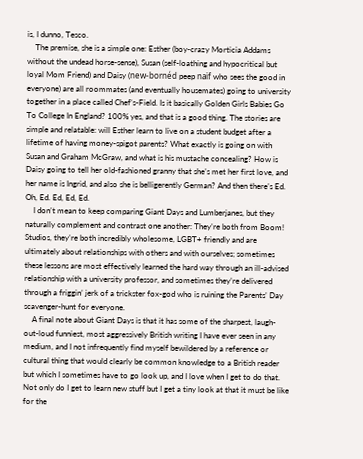is, I dunno, Tesco.
    The premise, she is a simple one: Esther (boy-crazy Morticia Addams without the undead horse-sense), Susan (self-loathing and hypocritical but loyal Mom Friend) and Daisy (new-bornéd peep naïf who sees the good in everyone) are all roommates (and eventually housemates) going to university together in a place called Chef’s-Field. Is it basically Golden Girls Babies Go To College In England? 100% yes, and that is a good thing. The stories are simple and relatable: will Esther learn to live on a student budget after a lifetime of having money-spigot parents? What exactly is going on with Susan and Graham McGraw, and what is his mustache concealing? How is Daisy going to tell her old-fashioned granny that she’s met her first love, and her name is Ingrid, and also she is belligerently German? And then there’s Ed. Oh, Ed. Ed, Ed, Ed.
    I don’t mean to keep comparing Giant Days and Lumberjanes, but they naturally complement and contrast one another: They’re both from Boom! Studios, they’re both incredibly wholesome, LGBT+ friendly and are ultimately about relationships with others and with ourselves; sometimes these lessons are most effectively learned the hard way through an ill-advised relationship with a university professor, and sometimes they’re delivered through a friggin’ jerk of a trickster fox-god who is ruining the Parents’ Day scavenger-hunt for everyone.
    A final note about Giant Days is that it has some of the sharpest, laugh-out-loud funniest, most aggressively British writing I have ever seen in any medium, and I not infrequently find myself bewildered by a reference or cultural thing that would clearly be common knowledge to a British reader but which I sometimes have to go look up, and I love when I get to do that. Not only do I get to learn new stuff but I get a tiny look at that it must be like for the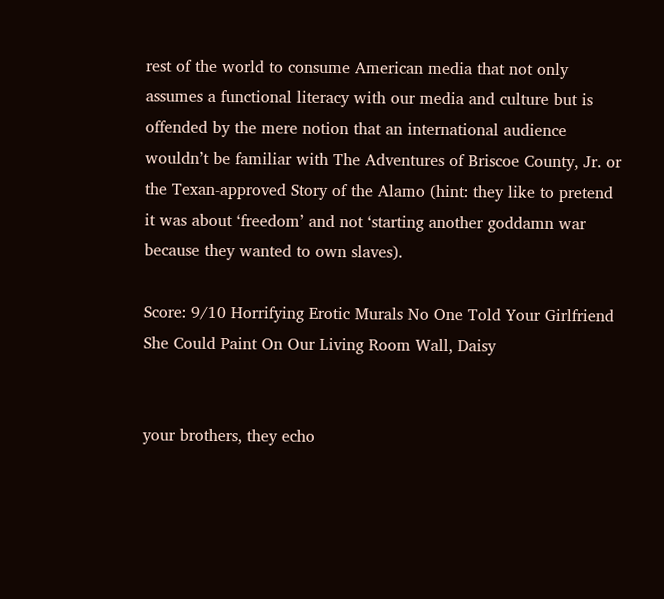rest of the world to consume American media that not only assumes a functional literacy with our media and culture but is offended by the mere notion that an international audience wouldn’t be familiar with The Adventures of Briscoe County, Jr. or the Texan-approved Story of the Alamo (hint: they like to pretend it was about ‘freedom’ and not ‘starting another goddamn war because they wanted to own slaves).

Score: 9/10 Horrifying Erotic Murals No One Told Your Girlfriend She Could Paint On Our Living Room Wall, Daisy


your brothers, they echo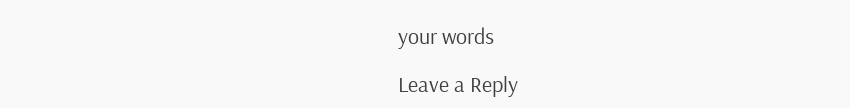your words

Leave a Reply